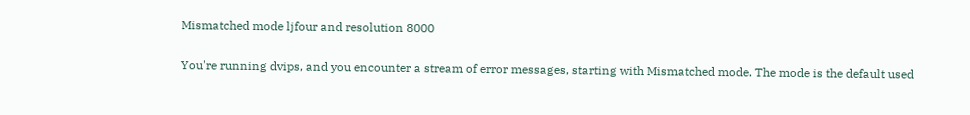Mismatched mode ljfour and resolution 8000

You're running dvips, and you encounter a stream of error messages, starting with Mismatched mode. The mode is the default used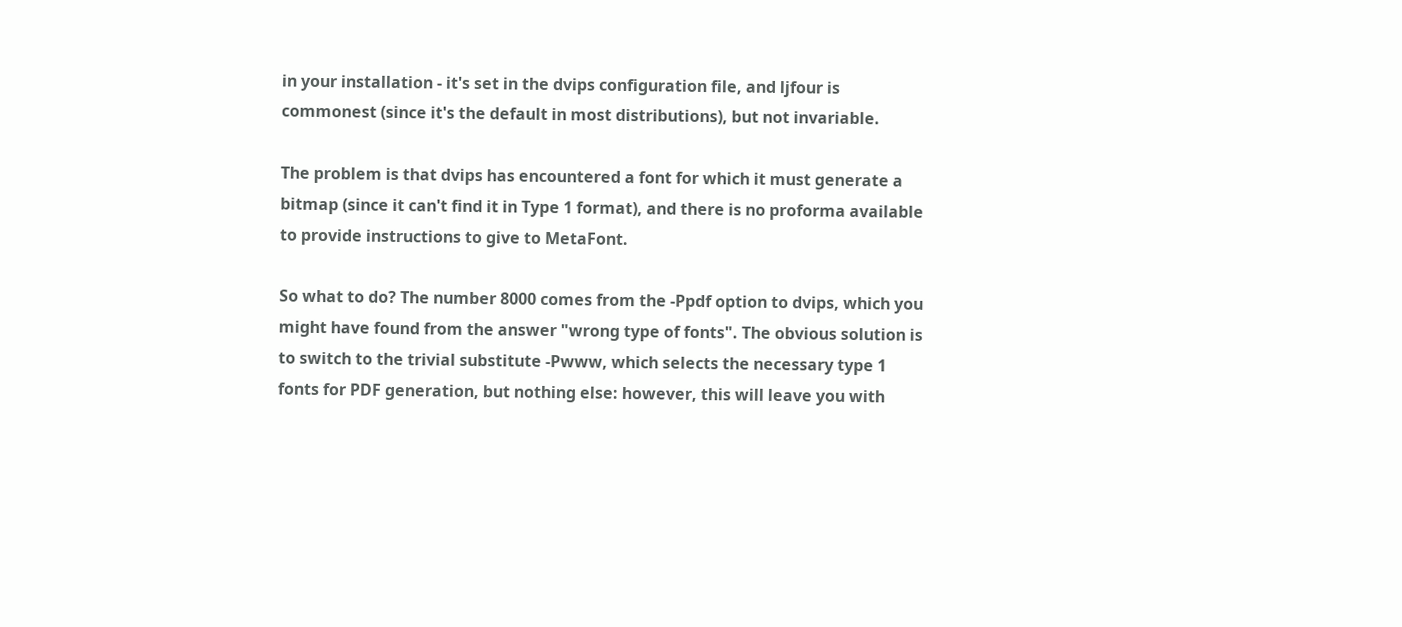in your installation - it's set in the dvips configuration file, and ljfour is commonest (since it's the default in most distributions), but not invariable.

The problem is that dvips has encountered a font for which it must generate a bitmap (since it can't find it in Type 1 format), and there is no proforma available to provide instructions to give to MetaFont.

So what to do? The number 8000 comes from the -Ppdf option to dvips, which you might have found from the answer "wrong type of fonts". The obvious solution is to switch to the trivial substitute -Pwww, which selects the necessary type 1 fonts for PDF generation, but nothing else: however, this will leave you with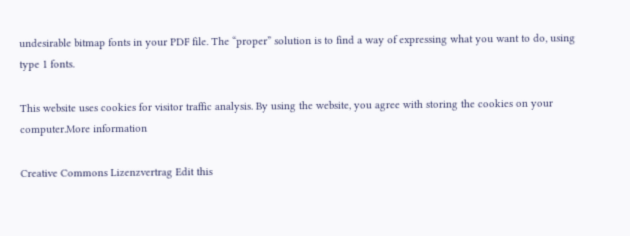undesirable bitmap fonts in your PDF file. The “proper” solution is to find a way of expressing what you want to do, using type 1 fonts.

This website uses cookies for visitor traffic analysis. By using the website, you agree with storing the cookies on your computer.More information

Creative Commons Lizenzvertrag Edit this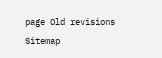page Old revisions Sitemap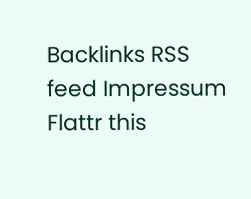Backlinks RSS feed Impressum Flattr this